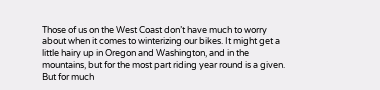Those of us on the West Coast don’t have much to worry about when it comes to winterizing our bikes. It might get a little hairy up in Oregon and Washington, and in the mountains, but for the most part riding year round is a given. But for much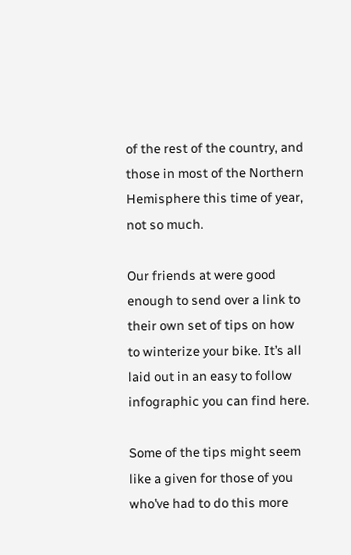of the rest of the country, and those in most of the Northern Hemisphere this time of year, not so much.

Our friends at were good enough to send over a link to their own set of tips on how to winterize your bike. It’s all laid out in an easy to follow infographic you can find here.

Some of the tips might seem like a given for those of you who’ve had to do this more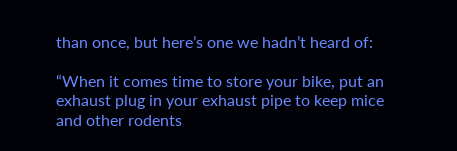than once, but here’s one we hadn’t heard of:

“When it comes time to store your bike, put an exhaust plug in your exhaust pipe to keep mice and other rodents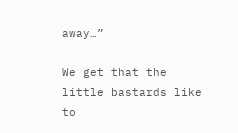away…”

We get that the little bastards like to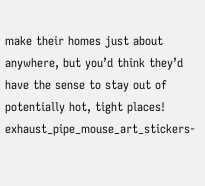make their homes just about anywhere, but you’d think they’d have the sense to stay out of potentially hot, tight places!  exhaust_pipe_mouse_art_stickers-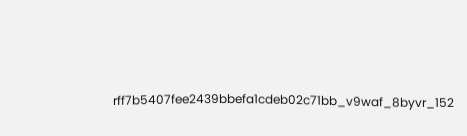rff7b5407fee2439bbefa1cdeb02c71bb_v9waf_8byvr_152